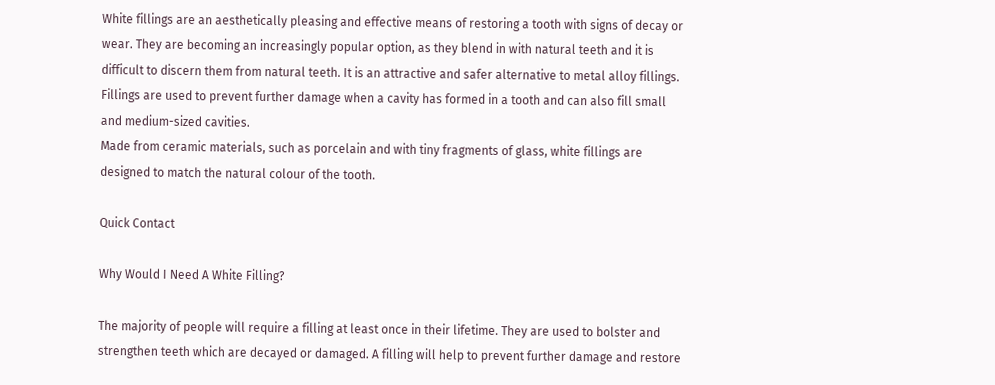White fillings are an aesthetically pleasing and effective means of restoring a tooth with signs of decay or wear. They are becoming an increasingly popular option, as they blend in with natural teeth and it is difficult to discern them from natural teeth. It is an attractive and safer alternative to metal alloy fillings. Fillings are used to prevent further damage when a cavity has formed in a tooth and can also fill small and medium-sized cavities.
Made from ceramic materials, such as porcelain and with tiny fragments of glass, white fillings are designed to match the natural colour of the tooth.

Quick Contact

Why Would I Need A White Filling?

The majority of people will require a filling at least once in their lifetime. They are used to bolster and strengthen teeth which are decayed or damaged. A filling will help to prevent further damage and restore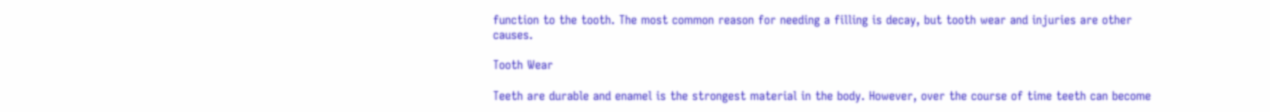function to the tooth. The most common reason for needing a filling is decay, but tooth wear and injuries are other causes.

Tooth Wear

Teeth are durable and enamel is the strongest material in the body. However, over the course of time teeth can become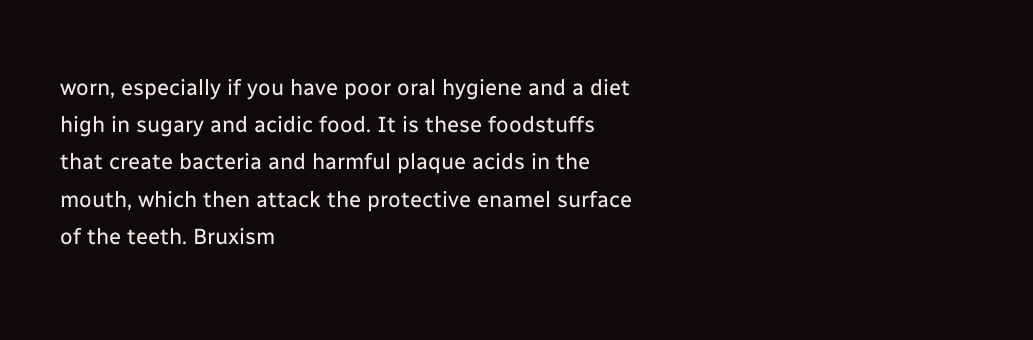worn, especially if you have poor oral hygiene and a diet high in sugary and acidic food. It is these foodstuffs that create bacteria and harmful plaque acids in the mouth, which then attack the protective enamel surface of the teeth. Bruxism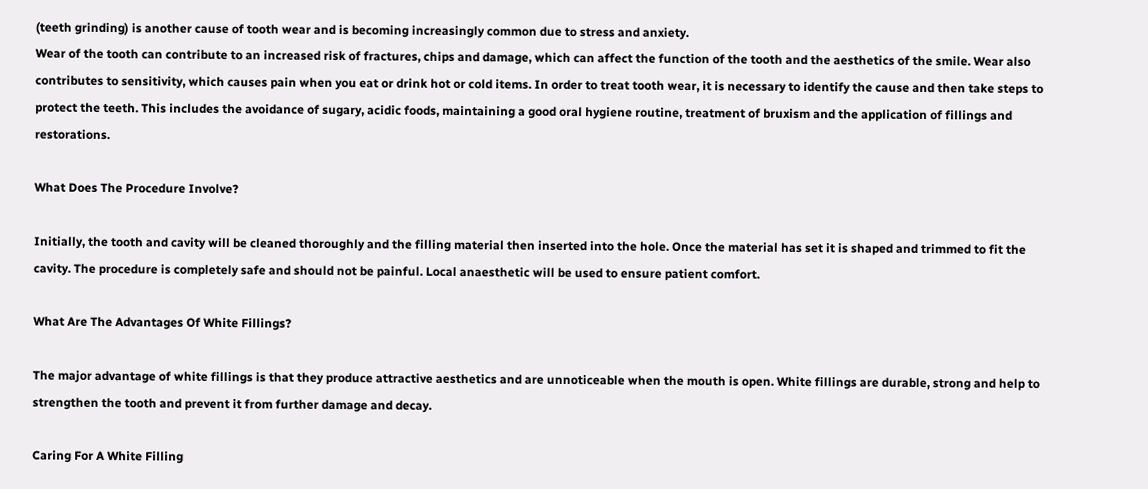(teeth grinding) is another cause of tooth wear and is becoming increasingly common due to stress and anxiety.
Wear of the tooth can contribute to an increased risk of fractures, chips and damage, which can affect the function of the tooth and the aesthetics of the smile. Wear also contributes to sensitivity, which causes pain when you eat or drink hot or cold items. In order to treat tooth wear, it is necessary to identify the cause and then take steps to protect the teeth. This includes the avoidance of sugary, acidic foods, maintaining a good oral hygiene routine, treatment of bruxism and the application of fillings and restorations.

What Does The Procedure Involve?

Initially, the tooth and cavity will be cleaned thoroughly and the filling material then inserted into the hole. Once the material has set it is shaped and trimmed to fit the cavity. The procedure is completely safe and should not be painful. Local anaesthetic will be used to ensure patient comfort.

What Are The Advantages Of White Fillings?

The major advantage of white fillings is that they produce attractive aesthetics and are unnoticeable when the mouth is open. White fillings are durable, strong and help to strengthen the tooth and prevent it from further damage and decay.

Caring For A White Filling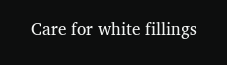Care for white fillings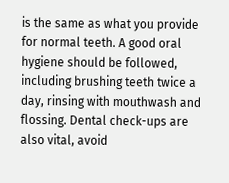is the same as what you provide for normal teeth. A good oral hygiene should be followed, including brushing teeth twice a day, rinsing with mouthwash and flossing. Dental check-ups are also vital, avoid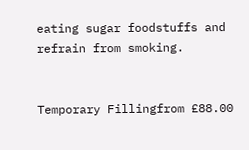eating sugar foodstuffs and refrain from smoking.


Temporary Fillingfrom £88.00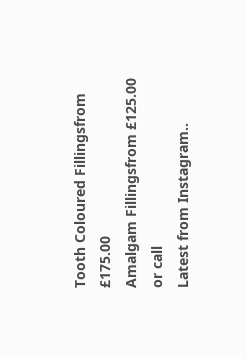Tooth Coloured Fillingsfrom £175.00
Amalgam Fillingsfrom £125.00
or call
Latest from Instagram..